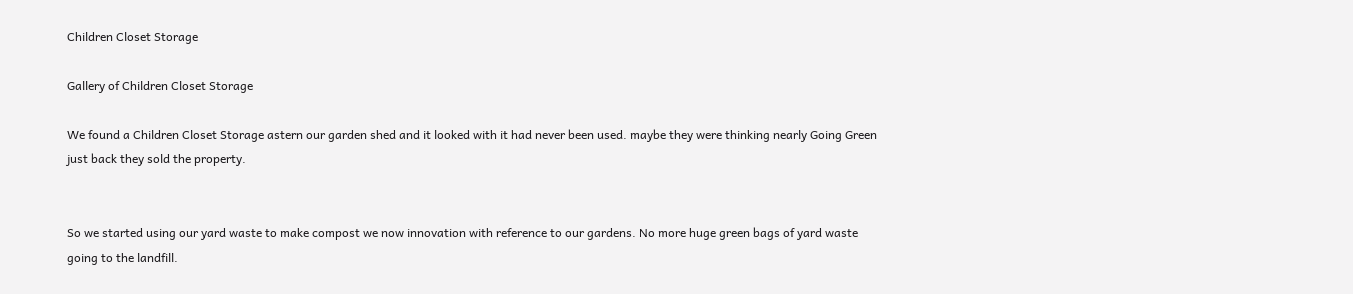Children Closet Storage

Gallery of Children Closet Storage

We found a Children Closet Storage astern our garden shed and it looked with it had never been used. maybe they were thinking nearly Going Green just back they sold the property.


So we started using our yard waste to make compost we now innovation with reference to our gardens. No more huge green bags of yard waste going to the landfill.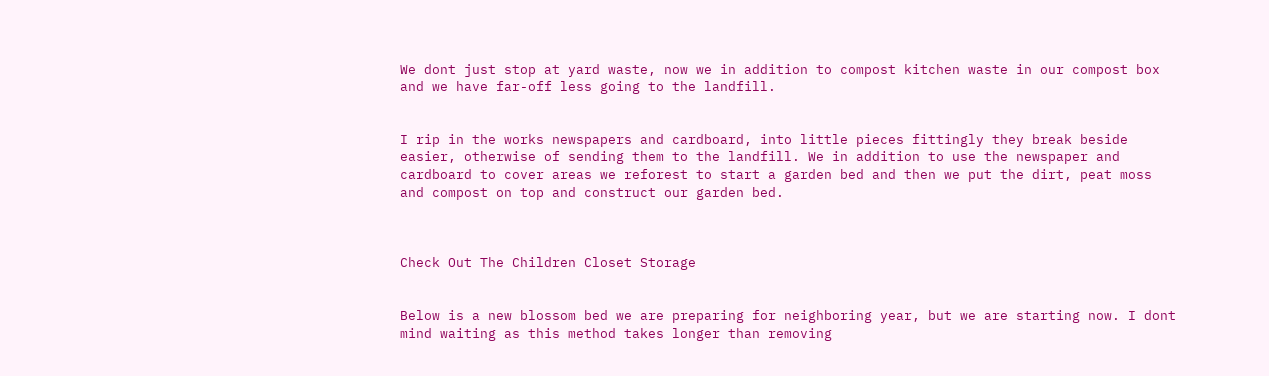We dont just stop at yard waste, now we in addition to compost kitchen waste in our compost box and we have far-off less going to the landfill.


I rip in the works newspapers and cardboard, into little pieces fittingly they break beside easier, otherwise of sending them to the landfill. We in addition to use the newspaper and cardboard to cover areas we reforest to start a garden bed and then we put the dirt, peat moss and compost on top and construct our garden bed.



Check Out The Children Closet Storage


Below is a new blossom bed we are preparing for neighboring year, but we are starting now. I dont mind waiting as this method takes longer than removing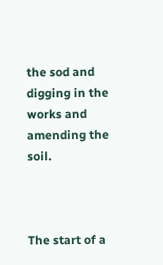the sod and digging in the works and amending the soil.



The start of a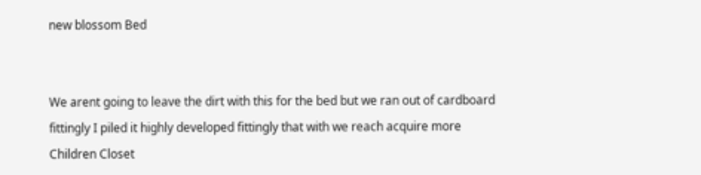new blossom Bed


We arent going to leave the dirt with this for the bed but we ran out of cardboard fittingly I piled it highly developed fittingly that with we reach acquire more Children Closet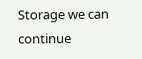Storage we can continue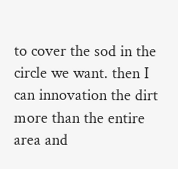to cover the sod in the circle we want. then I can innovation the dirt more than the entire area and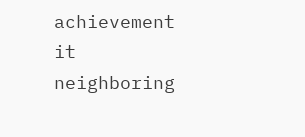achievement it neighboring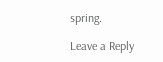spring.

Leave a Reply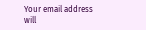Your email address will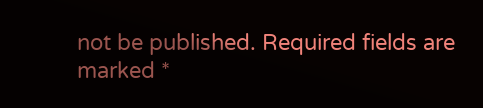not be published. Required fields are marked *